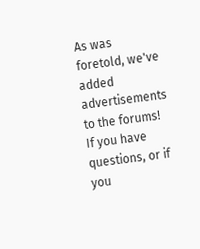As was foretold, we've added advertisements to the forums! If you have questions, or if you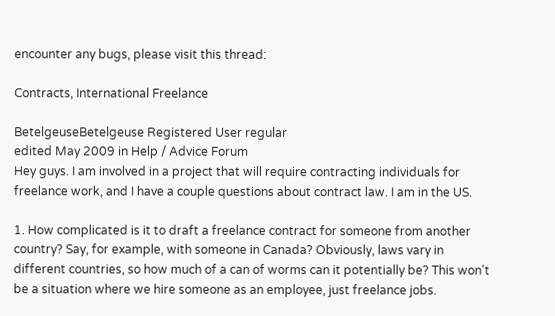encounter any bugs, please visit this thread:

Contracts, International Freelance

BetelgeuseBetelgeuse Registered User regular
edited May 2009 in Help / Advice Forum
Hey guys. I am involved in a project that will require contracting individuals for freelance work, and I have a couple questions about contract law. I am in the US.

1. How complicated is it to draft a freelance contract for someone from another country? Say, for example, with someone in Canada? Obviously, laws vary in different countries, so how much of a can of worms can it potentially be? This won't be a situation where we hire someone as an employee, just freelance jobs.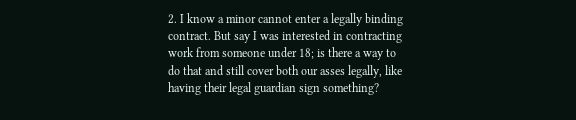2. I know a minor cannot enter a legally binding contract. But say I was interested in contracting work from someone under 18; is there a way to do that and still cover both our asses legally, like having their legal guardian sign something?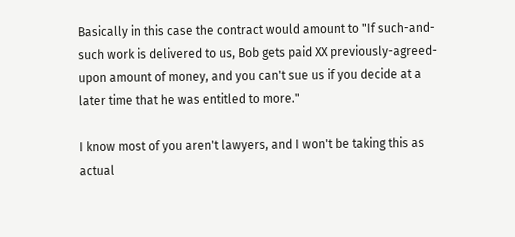Basically in this case the contract would amount to "If such-and-such work is delivered to us, Bob gets paid XX previously-agreed-upon amount of money, and you can't sue us if you decide at a later time that he was entitled to more."

I know most of you aren't lawyers, and I won't be taking this as actual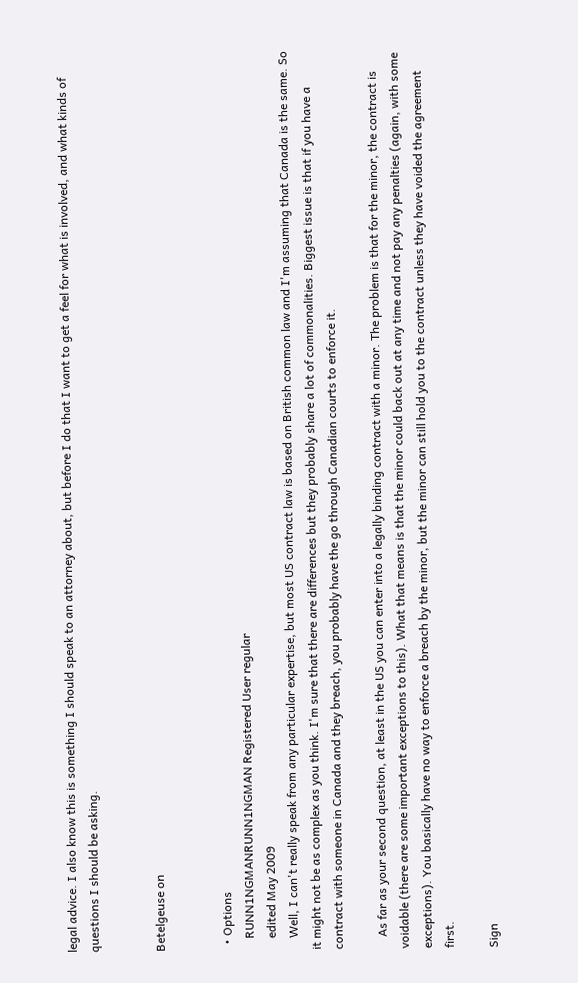legal advice. I also know this is something I should speak to an attorney about, but before I do that I want to get a feel for what is involved, and what kinds of questions I should be asking.


Betelgeuse on


  • Options
    RUNN1NGMANRUNN1NGMAN Registered User regular
    edited May 2009
    Well, I can't really speak from any particular expertise, but most US contract law is based on British common law and I'm assuming that Canada is the same. So it might not be as complex as you think. I'm sure that there are differences but they probably share a lot of commonalities. Biggest issue is that if you have a contract with someone in Canada and they breach, you probably have the go through Canadian courts to enforce it.

    As far as your second question, at least in the US you can enter into a legally binding contract with a minor. The problem is that for the minor, the contract is voidable (there are some important exceptions to this). What that means is that the minor could back out at any time and not pay any penalties (again, with some exceptions). You basically have no way to enforce a breach by the minor, but the minor can still hold you to the contract unless they have voided the agreement first.

Sign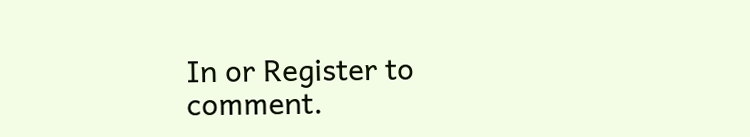In or Register to comment.